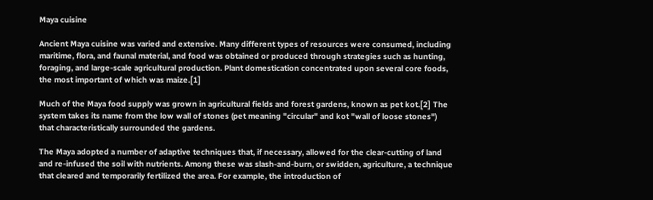Maya cuisine

Ancient Maya cuisine was varied and extensive. Many different types of resources were consumed, including maritime, flora, and faunal material, and food was obtained or produced through strategies such as hunting, foraging, and large-scale agricultural production. Plant domestication concentrated upon several core foods, the most important of which was maize.[1]

Much of the Maya food supply was grown in agricultural fields and forest gardens, known as pet kot.[2] The system takes its name from the low wall of stones (pet meaning "circular" and kot "wall of loose stones") that characteristically surrounded the gardens.

The Maya adopted a number of adaptive techniques that, if necessary, allowed for the clear-cutting of land and re-infused the soil with nutrients. Among these was slash-and-burn, or swidden, agriculture, a technique that cleared and temporarily fertilized the area. For example, the introduction of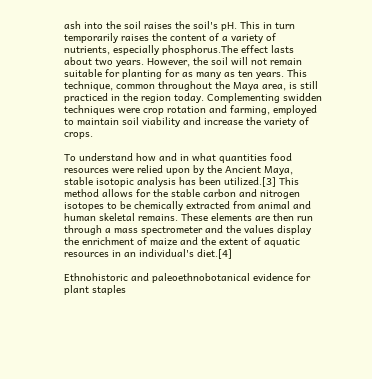ash into the soil raises the soil's pH. This in turn temporarily raises the content of a variety of nutrients, especially phosphorus.The effect lasts about two years. However, the soil will not remain suitable for planting for as many as ten years. This technique, common throughout the Maya area, is still practiced in the region today. Complementing swidden techniques were crop rotation and farming, employed to maintain soil viability and increase the variety of crops.

To understand how and in what quantities food resources were relied upon by the Ancient Maya, stable isotopic analysis has been utilized.[3] This method allows for the stable carbon and nitrogen isotopes to be chemically extracted from animal and human skeletal remains. These elements are then run through a mass spectrometer and the values display the enrichment of maize and the extent of aquatic resources in an individual's diet.[4]

Ethnohistoric and paleoethnobotanical evidence for plant staples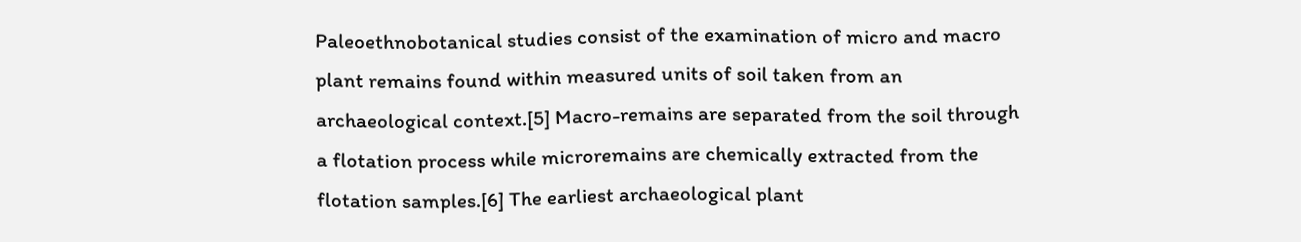Paleoethnobotanical studies consist of the examination of micro and macro plant remains found within measured units of soil taken from an archaeological context.[5] Macro-remains are separated from the soil through a flotation process while microremains are chemically extracted from the flotation samples.[6] The earliest archaeological plant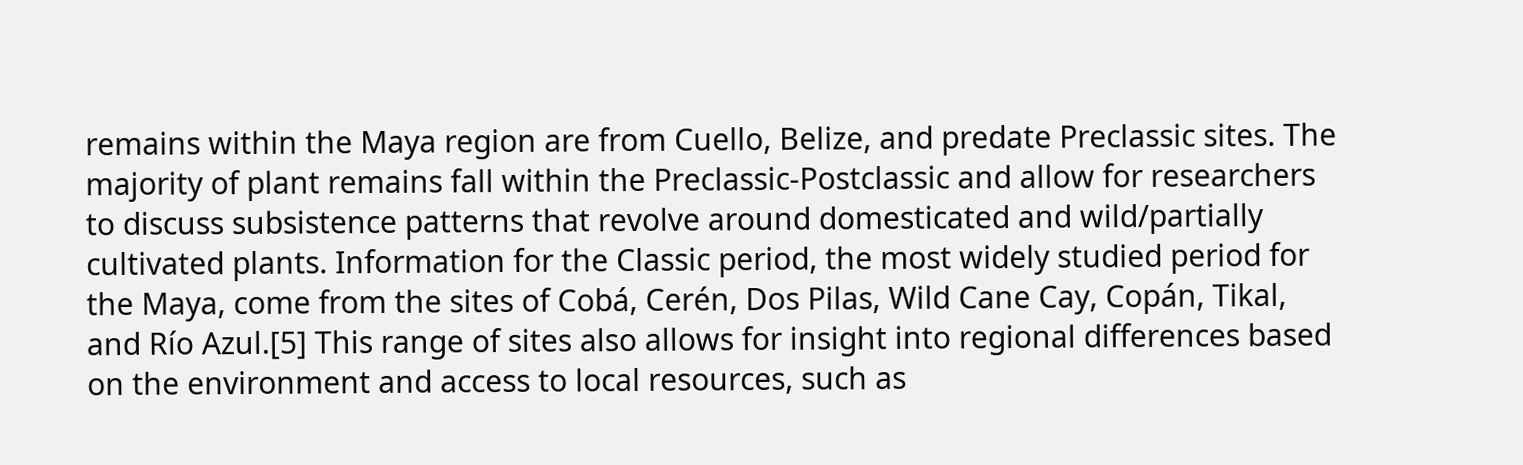remains within the Maya region are from Cuello, Belize, and predate Preclassic sites. The majority of plant remains fall within the Preclassic-Postclassic and allow for researchers to discuss subsistence patterns that revolve around domesticated and wild/partially cultivated plants. Information for the Classic period, the most widely studied period for the Maya, come from the sites of Cobá, Cerén, Dos Pilas, Wild Cane Cay, Copán, Tikal, and Río Azul.[5] This range of sites also allows for insight into regional differences based on the environment and access to local resources, such as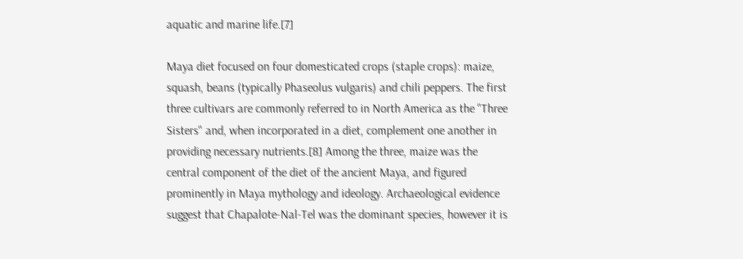aquatic and marine life.[7]

Maya diet focused on four domesticated crops (staple crops): maize, squash, beans (typically Phaseolus vulgaris) and chili peppers. The first three cultivars are commonly referred to in North America as the "Three Sisters" and, when incorporated in a diet, complement one another in providing necessary nutrients.[8] Among the three, maize was the central component of the diet of the ancient Maya, and figured prominently in Maya mythology and ideology. Archaeological evidence suggest that Chapalote-Nal-Tel was the dominant species, however it is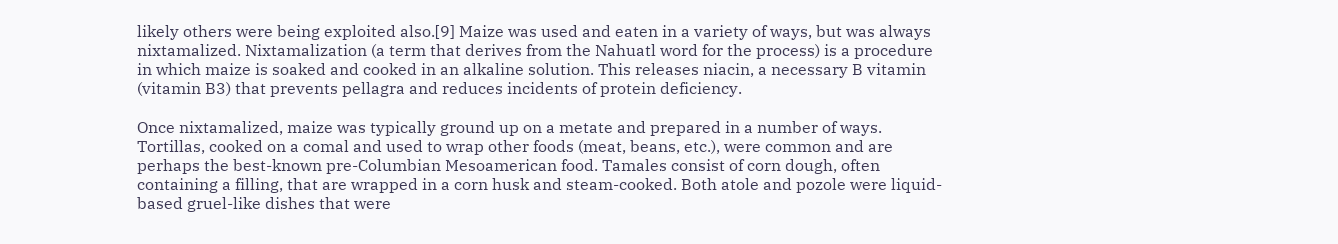likely others were being exploited also.[9] Maize was used and eaten in a variety of ways, but was always nixtamalized. Nixtamalization (a term that derives from the Nahuatl word for the process) is a procedure in which maize is soaked and cooked in an alkaline solution. This releases niacin, a necessary B vitamin (vitamin B3) that prevents pellagra and reduces incidents of protein deficiency.

Once nixtamalized, maize was typically ground up on a metate and prepared in a number of ways. Tortillas, cooked on a comal and used to wrap other foods (meat, beans, etc.), were common and are perhaps the best-known pre-Columbian Mesoamerican food. Tamales consist of corn dough, often containing a filling, that are wrapped in a corn husk and steam-cooked. Both atole and pozole were liquid-based gruel-like dishes that were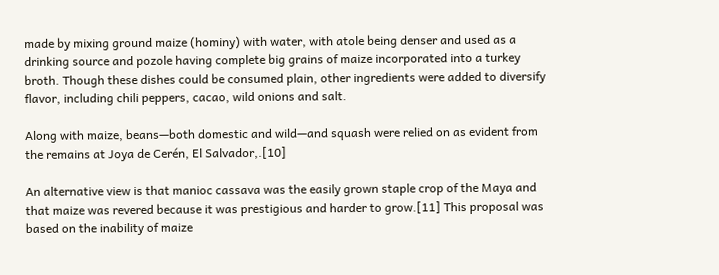made by mixing ground maize (hominy) with water, with atole being denser and used as a drinking source and pozole having complete big grains of maize incorporated into a turkey broth. Though these dishes could be consumed plain, other ingredients were added to diversify flavor, including chili peppers, cacao, wild onions and salt.

Along with maize, beans—both domestic and wild—and squash were relied on as evident from the remains at Joya de Cerén, El Salvador,.[10]

An alternative view is that manioc cassava was the easily grown staple crop of the Maya and that maize was revered because it was prestigious and harder to grow.[11] This proposal was based on the inability of maize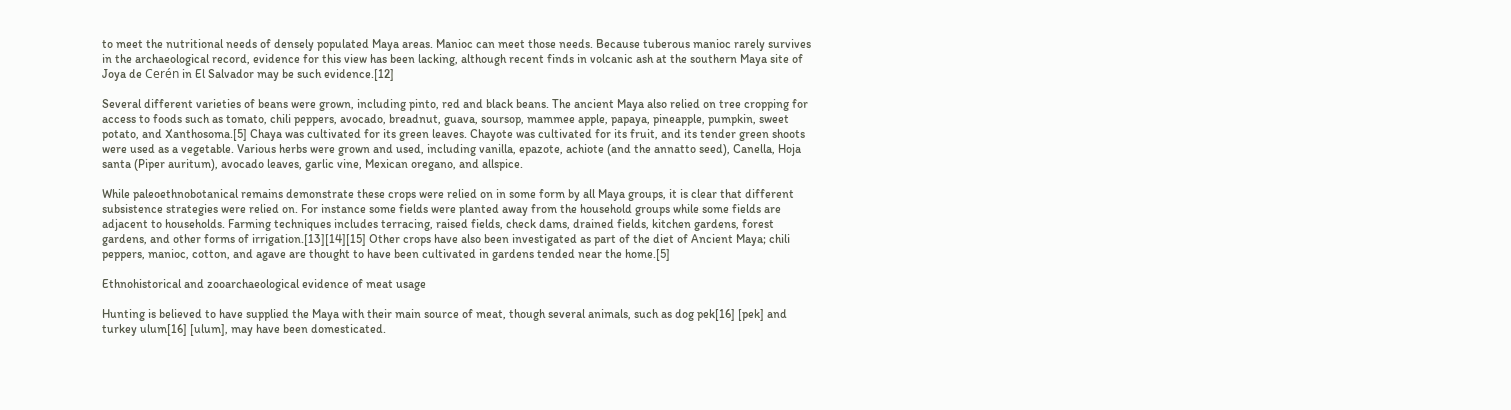to meet the nutritional needs of densely populated Maya areas. Manioc can meet those needs. Because tuberous manioc rarely survives in the archaeological record, evidence for this view has been lacking, although recent finds in volcanic ash at the southern Maya site of Joya de Cerén in El Salvador may be such evidence.[12]

Several different varieties of beans were grown, including pinto, red and black beans. The ancient Maya also relied on tree cropping for access to foods such as tomato, chili peppers, avocado, breadnut, guava, soursop, mammee apple, papaya, pineapple, pumpkin, sweet potato, and Xanthosoma.[5] Chaya was cultivated for its green leaves. Chayote was cultivated for its fruit, and its tender green shoots were used as a vegetable. Various herbs were grown and used, including vanilla, epazote, achiote (and the annatto seed), Canella, Hoja santa (Piper auritum), avocado leaves, garlic vine, Mexican oregano, and allspice.

While paleoethnobotanical remains demonstrate these crops were relied on in some form by all Maya groups, it is clear that different subsistence strategies were relied on. For instance some fields were planted away from the household groups while some fields are adjacent to households. Farming techniques includes terracing, raised fields, check dams, drained fields, kitchen gardens, forest gardens, and other forms of irrigation.[13][14][15] Other crops have also been investigated as part of the diet of Ancient Maya; chili peppers, manioc, cotton, and agave are thought to have been cultivated in gardens tended near the home.[5]

Ethnohistorical and zooarchaeological evidence of meat usage

Hunting is believed to have supplied the Maya with their main source of meat, though several animals, such as dog pek[16] [pek] and turkey ulum[16] [ulum], may have been domesticated.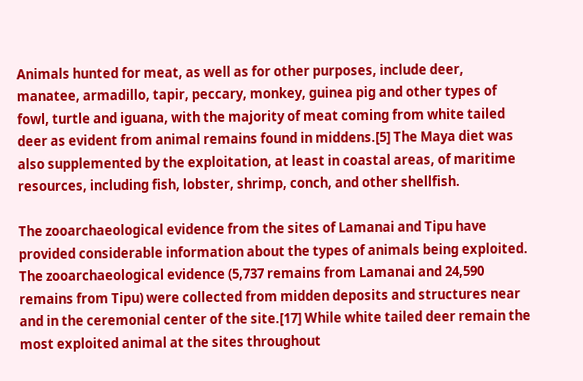Animals hunted for meat, as well as for other purposes, include deer, manatee, armadillo, tapir, peccary, monkey, guinea pig and other types of fowl, turtle and iguana, with the majority of meat coming from white tailed deer as evident from animal remains found in middens.[5] The Maya diet was also supplemented by the exploitation, at least in coastal areas, of maritime resources, including fish, lobster, shrimp, conch, and other shellfish.

The zooarchaeological evidence from the sites of Lamanai and Tipu have provided considerable information about the types of animals being exploited. The zooarchaeological evidence (5,737 remains from Lamanai and 24,590 remains from Tipu) were collected from midden deposits and structures near and in the ceremonial center of the site.[17] While white tailed deer remain the most exploited animal at the sites throughout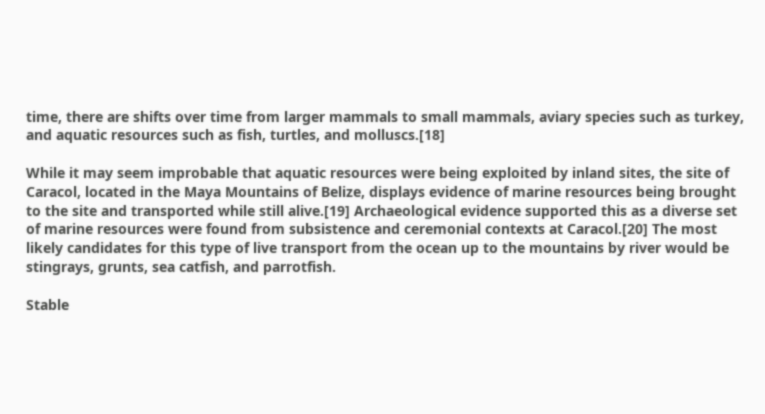time, there are shifts over time from larger mammals to small mammals, aviary species such as turkey, and aquatic resources such as fish, turtles, and molluscs.[18]

While it may seem improbable that aquatic resources were being exploited by inland sites, the site of Caracol, located in the Maya Mountains of Belize, displays evidence of marine resources being brought to the site and transported while still alive.[19] Archaeological evidence supported this as a diverse set of marine resources were found from subsistence and ceremonial contexts at Caracol.[20] The most likely candidates for this type of live transport from the ocean up to the mountains by river would be stingrays, grunts, sea catfish, and parrotfish.

Stable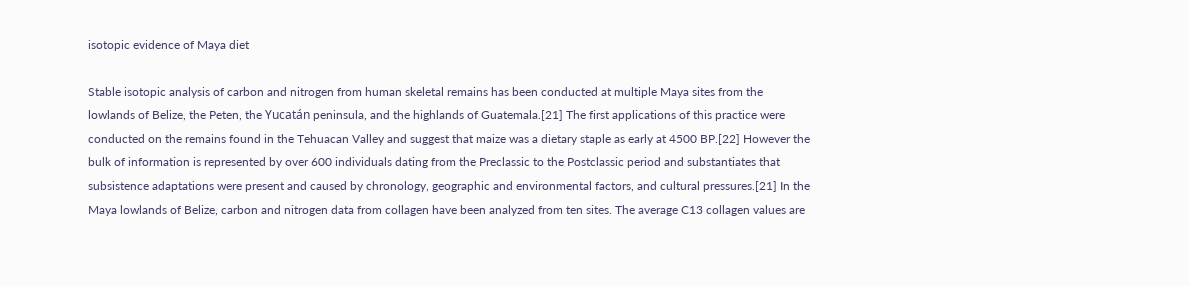isotopic evidence of Maya diet

Stable isotopic analysis of carbon and nitrogen from human skeletal remains has been conducted at multiple Maya sites from the lowlands of Belize, the Peten, the Yucatán peninsula, and the highlands of Guatemala.[21] The first applications of this practice were conducted on the remains found in the Tehuacan Valley and suggest that maize was a dietary staple as early at 4500 BP.[22] However the bulk of information is represented by over 600 individuals dating from the Preclassic to the Postclassic period and substantiates that subsistence adaptations were present and caused by chronology, geographic and environmental factors, and cultural pressures.[21] In the Maya lowlands of Belize, carbon and nitrogen data from collagen have been analyzed from ten sites. The average C13 collagen values are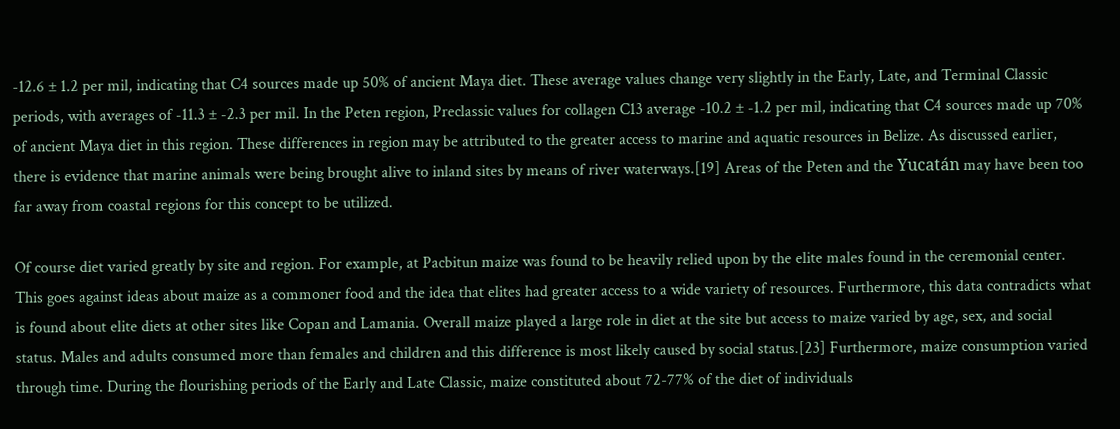-12.6 ± 1.2 per mil, indicating that C4 sources made up 50% of ancient Maya diet. These average values change very slightly in the Early, Late, and Terminal Classic periods, with averages of -11.3 ± -2.3 per mil. In the Peten region, Preclassic values for collagen C13 average -10.2 ± -1.2 per mil, indicating that C4 sources made up 70% of ancient Maya diet in this region. These differences in region may be attributed to the greater access to marine and aquatic resources in Belize. As discussed earlier, there is evidence that marine animals were being brought alive to inland sites by means of river waterways.[19] Areas of the Peten and the Yucatán may have been too far away from coastal regions for this concept to be utilized.

Of course diet varied greatly by site and region. For example, at Pacbitun maize was found to be heavily relied upon by the elite males found in the ceremonial center. This goes against ideas about maize as a commoner food and the idea that elites had greater access to a wide variety of resources. Furthermore, this data contradicts what is found about elite diets at other sites like Copan and Lamania. Overall maize played a large role in diet at the site but access to maize varied by age, sex, and social status. Males and adults consumed more than females and children and this difference is most likely caused by social status.[23] Furthermore, maize consumption varied through time. During the flourishing periods of the Early and Late Classic, maize constituted about 72-77% of the diet of individuals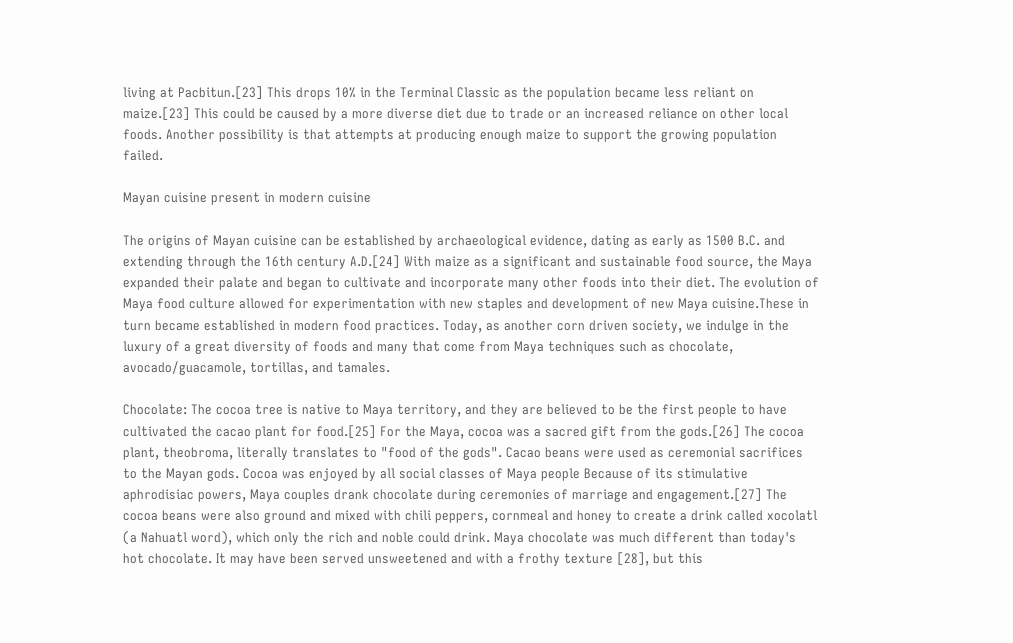living at Pacbitun.[23] This drops 10% in the Terminal Classic as the population became less reliant on maize.[23] This could be caused by a more diverse diet due to trade or an increased reliance on other local foods. Another possibility is that attempts at producing enough maize to support the growing population failed.

Mayan cuisine present in modern cuisine

The origins of Mayan cuisine can be established by archaeological evidence, dating as early as 1500 B.C. and extending through the 16th century A.D.[24] With maize as a significant and sustainable food source, the Maya expanded their palate and began to cultivate and incorporate many other foods into their diet. The evolution of Maya food culture allowed for experimentation with new staples and development of new Maya cuisine.These in turn became established in modern food practices. Today, as another corn driven society, we indulge in the luxury of a great diversity of foods and many that come from Maya techniques such as chocolate, avocado/guacamole, tortillas, and tamales.

Chocolate: The cocoa tree is native to Maya territory, and they are believed to be the first people to have cultivated the cacao plant for food.[25] For the Maya, cocoa was a sacred gift from the gods.[26] The cocoa plant, theobroma, literally translates to "food of the gods". Cacao beans were used as ceremonial sacrifices to the Mayan gods. Cocoa was enjoyed by all social classes of Maya people Because of its stimulative aphrodisiac powers, Maya couples drank chocolate during ceremonies of marriage and engagement.[27] The cocoa beans were also ground and mixed with chili peppers, cornmeal and honey to create a drink called xocolatl (a Nahuatl word), which only the rich and noble could drink. Maya chocolate was much different than today's hot chocolate. It may have been served unsweetened and with a frothy texture [28], but this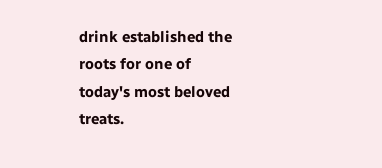drink established the roots for one of today's most beloved treats.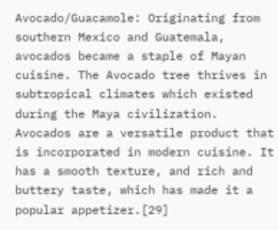Avocado/Guacamole: Originating from southern Mexico and Guatemala, avocados became a staple of Mayan cuisine. The Avocado tree thrives in subtropical climates which existed during the Maya civilization. Avocados are a versatile product that is incorporated in modern cuisine. It has a smooth texture, and rich and buttery taste, which has made it a popular appetizer.[29]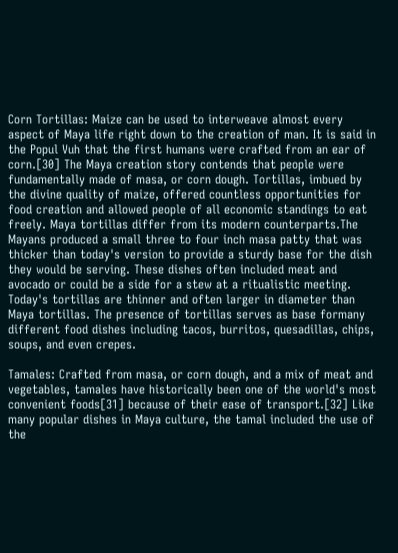Corn Tortillas: Maize can be used to interweave almost every aspect of Maya life right down to the creation of man. It is said in the Popul Vuh that the first humans were crafted from an ear of corn.[30] The Maya creation story contends that people were fundamentally made of masa, or corn dough. Tortillas, imbued by the divine quality of maize, offered countless opportunities for food creation and allowed people of all economic standings to eat freely. Maya tortillas differ from its modern counterparts.The Mayans produced a small three to four inch masa patty that was thicker than today's version to provide a sturdy base for the dish they would be serving. These dishes often included meat and avocado or could be a side for a stew at a ritualistic meeting. Today's tortillas are thinner and often larger in diameter than Maya tortillas. The presence of tortillas serves as base formany different food dishes including tacos, burritos, quesadillas, chips, soups, and even crepes.

Tamales: Crafted from masa, or corn dough, and a mix of meat and vegetables, tamales have historically been one of the world's most convenient foods[31] because of their ease of transport.[32] Like many popular dishes in Maya culture, the tamal included the use of the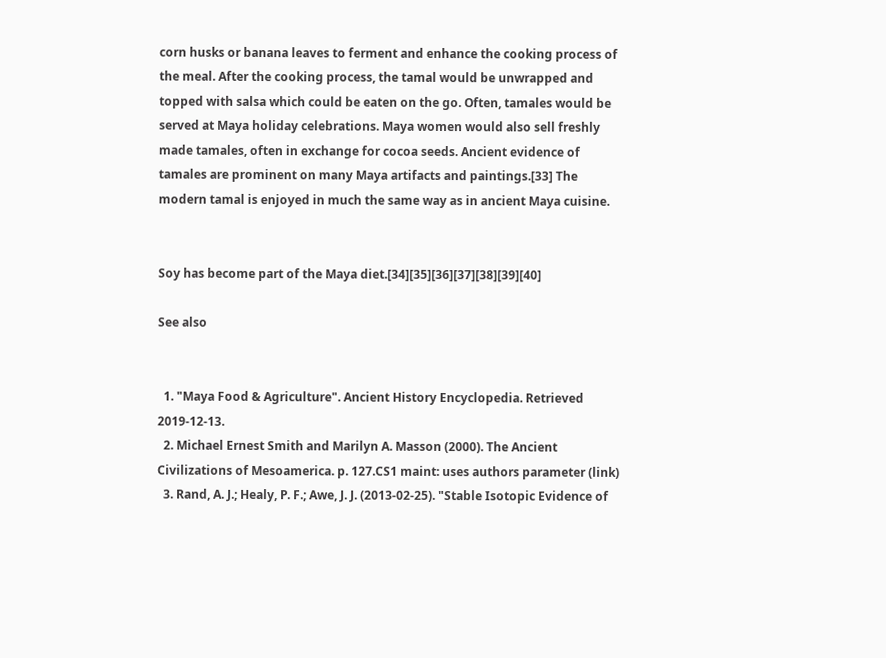corn husks or banana leaves to ferment and enhance the cooking process of the meal. After the cooking process, the tamal would be unwrapped and topped with salsa which could be eaten on the go. Often, tamales would be served at Maya holiday celebrations. Maya women would also sell freshly made tamales, often in exchange for cocoa seeds. Ancient evidence of tamales are prominent on many Maya artifacts and paintings.[33] The modern tamal is enjoyed in much the same way as in ancient Maya cuisine.


Soy has become part of the Maya diet.[34][35][36][37][38][39][40]

See also


  1. "Maya Food & Agriculture". Ancient History Encyclopedia. Retrieved 2019-12-13.
  2. Michael Ernest Smith and Marilyn A. Masson (2000). The Ancient Civilizations of Mesoamerica. p. 127.CS1 maint: uses authors parameter (link)
  3. Rand, A. J.; Healy, P. F.; Awe, J. J. (2013-02-25). "Stable Isotopic Evidence of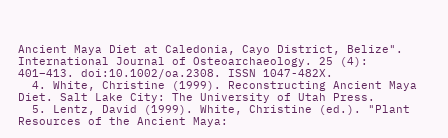Ancient Maya Diet at Caledonia, Cayo District, Belize". International Journal of Osteoarchaeology. 25 (4): 401–413. doi:10.1002/oa.2308. ISSN 1047-482X.
  4. White, Christine (1999). Reconstructing Ancient Maya Diet. Salt Lake City: The University of Utah Press.
  5. Lentz, David (1999). White, Christine (ed.). "Plant Resources of the Ancient Maya: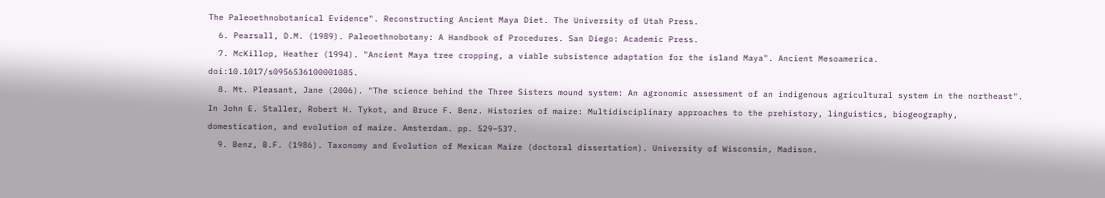The Paleoethnobotanical Evidence". Reconstructing Ancient Maya Diet. The University of Utah Press.
  6. Pearsall, D.M. (1989). Paleoethnobotany: A Handbook of Procedures. San Diego: Academic Press.
  7. McKillop, Heather (1994). "Ancient Maya tree cropping, a viable subsistence adaptation for the island Maya". Ancient Mesoamerica. doi:10.1017/s0956536100001085.
  8. Mt. Pleasant, Jane (2006). "The science behind the Three Sisters mound system: An agronomic assessment of an indigenous agricultural system in the northeast". In John E. Staller, Robert H. Tykot, and Bruce F. Benz. Histories of maize: Multidisciplinary approaches to the prehistory, linguistics, biogeography, domestication, and evolution of maize. Amsterdam. pp. 529–537.
  9. Benz, B.F. (1986). Taxonomy and Evolution of Mexican Maize (doctoral dissertation). University of Wisconsin, Madison.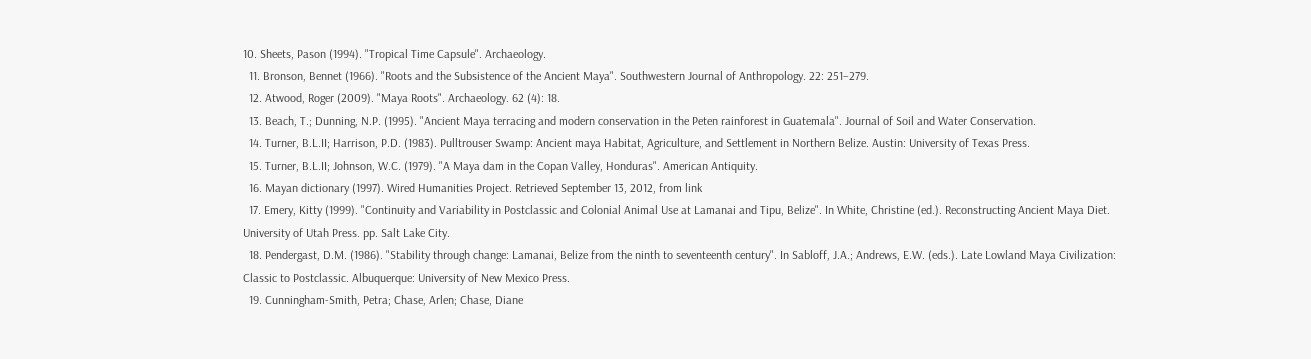10. Sheets, Pason (1994). "Tropical Time Capsule". Archaeology.
  11. Bronson, Bennet (1966). "Roots and the Subsistence of the Ancient Maya". Southwestern Journal of Anthropology. 22: 251–279.
  12. Atwood, Roger (2009). "Maya Roots". Archaeology. 62 (4): 18.
  13. Beach, T.; Dunning, N.P. (1995). "Ancient Maya terracing and modern conservation in the Peten rainforest in Guatemala". Journal of Soil and Water Conservation.
  14. Turner, B.L.II; Harrison, P.D. (1983). Pulltrouser Swamp: Ancient maya Habitat, Agriculture, and Settlement in Northern Belize. Austin: University of Texas Press.
  15. Turner, B.L.II; Johnson, W.C. (1979). "A Maya dam in the Copan Valley, Honduras". American Antiquity.
  16. Mayan dictionary (1997). Wired Humanities Project. Retrieved September 13, 2012, from link
  17. Emery, Kitty (1999). "Continuity and Variability in Postclassic and Colonial Animal Use at Lamanai and Tipu, Belize". In White, Christine (ed.). Reconstructing Ancient Maya Diet. University of Utah Press. pp. Salt Lake City.
  18. Pendergast, D.M. (1986). "Stability through change: Lamanai, Belize from the ninth to seventeenth century". In Sabloff, J.A.; Andrews, E.W. (eds.). Late Lowland Maya Civilization: Classic to Postclassic. Albuquerque: University of New Mexico Press.
  19. Cunningham-Smith, Petra; Chase, Arlen; Chase, Diane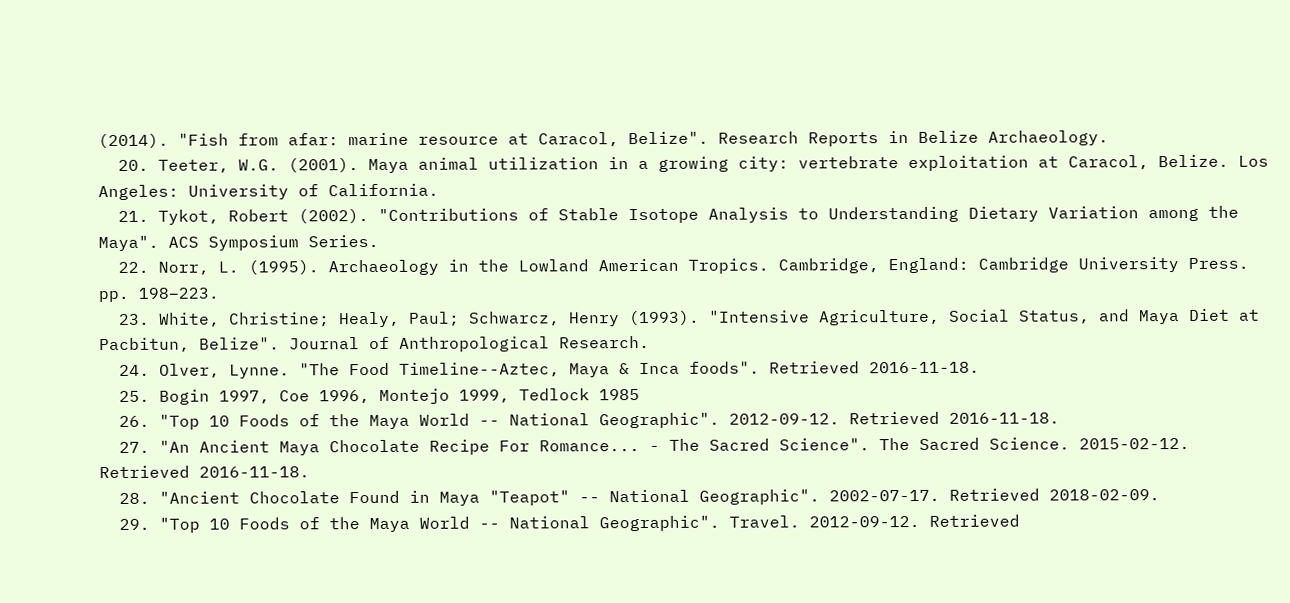(2014). "Fish from afar: marine resource at Caracol, Belize". Research Reports in Belize Archaeology.
  20. Teeter, W.G. (2001). Maya animal utilization in a growing city: vertebrate exploitation at Caracol, Belize. Los Angeles: University of California.
  21. Tykot, Robert (2002). "Contributions of Stable Isotope Analysis to Understanding Dietary Variation among the Maya". ACS Symposium Series.
  22. Norr, L. (1995). Archaeology in the Lowland American Tropics. Cambridge, England: Cambridge University Press. pp. 198–223.
  23. White, Christine; Healy, Paul; Schwarcz, Henry (1993). "Intensive Agriculture, Social Status, and Maya Diet at Pacbitun, Belize". Journal of Anthropological Research.
  24. Olver, Lynne. "The Food Timeline--Aztec, Maya & Inca foods". Retrieved 2016-11-18.
  25. Bogin 1997, Coe 1996, Montejo 1999, Tedlock 1985
  26. "Top 10 Foods of the Maya World -- National Geographic". 2012-09-12. Retrieved 2016-11-18.
  27. "An Ancient Maya Chocolate Recipe For Romance... - The Sacred Science". The Sacred Science. 2015-02-12. Retrieved 2016-11-18.
  28. "Ancient Chocolate Found in Maya "Teapot" -- National Geographic". 2002-07-17. Retrieved 2018-02-09.
  29. "Top 10 Foods of the Maya World -- National Geographic". Travel. 2012-09-12. Retrieved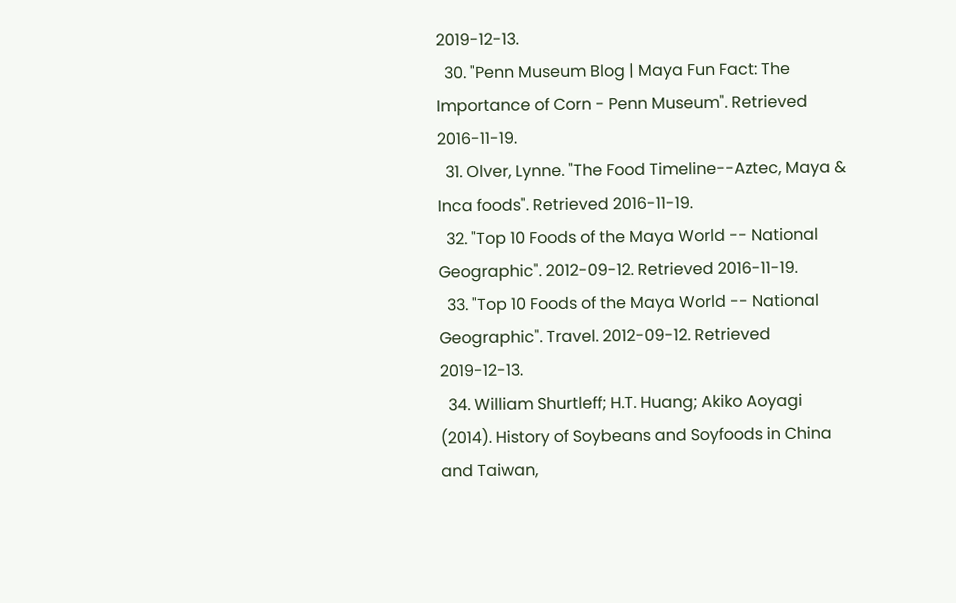2019-12-13.
  30. "Penn Museum Blog | Maya Fun Fact: The Importance of Corn - Penn Museum". Retrieved 2016-11-19.
  31. Olver, Lynne. "The Food Timeline--Aztec, Maya & Inca foods". Retrieved 2016-11-19.
  32. "Top 10 Foods of the Maya World -- National Geographic". 2012-09-12. Retrieved 2016-11-19.
  33. "Top 10 Foods of the Maya World -- National Geographic". Travel. 2012-09-12. Retrieved 2019-12-13.
  34. William Shurtleff; H.T. Huang; Akiko Aoyagi (2014). History of Soybeans and Soyfoods in China and Taiwan,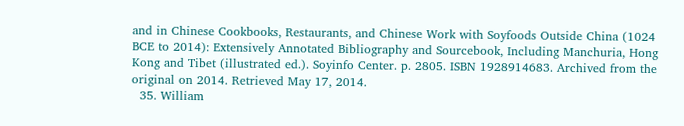and in Chinese Cookbooks, Restaurants, and Chinese Work with Soyfoods Outside China (1024 BCE to 2014): Extensively Annotated Bibliography and Sourcebook, Including Manchuria, Hong Kong and Tibet (illustrated ed.). Soyinfo Center. p. 2805. ISBN 1928914683. Archived from the original on 2014. Retrieved May 17, 2014.
  35. William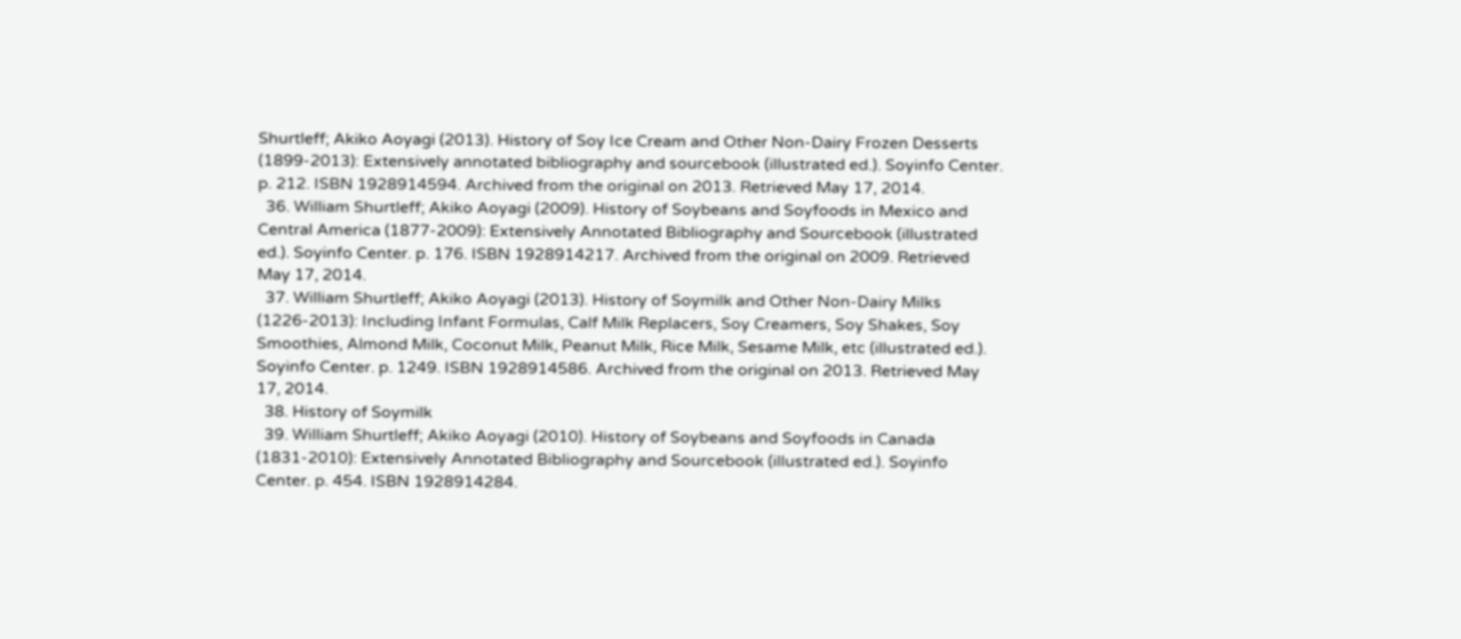Shurtleff; Akiko Aoyagi (2013). History of Soy Ice Cream and Other Non-Dairy Frozen Desserts (1899-2013): Extensively annotated bibliography and sourcebook (illustrated ed.). Soyinfo Center. p. 212. ISBN 1928914594. Archived from the original on 2013. Retrieved May 17, 2014.
  36. William Shurtleff; Akiko Aoyagi (2009). History of Soybeans and Soyfoods in Mexico and Central America (1877-2009): Extensively Annotated Bibliography and Sourcebook (illustrated ed.). Soyinfo Center. p. 176. ISBN 1928914217. Archived from the original on 2009. Retrieved May 17, 2014.
  37. William Shurtleff; Akiko Aoyagi (2013). History of Soymilk and Other Non-Dairy Milks (1226-2013): Including Infant Formulas, Calf Milk Replacers, Soy Creamers, Soy Shakes, Soy Smoothies, Almond Milk, Coconut Milk, Peanut Milk, Rice Milk, Sesame Milk, etc (illustrated ed.). Soyinfo Center. p. 1249. ISBN 1928914586. Archived from the original on 2013. Retrieved May 17, 2014.
  38. History of Soymilk
  39. William Shurtleff; Akiko Aoyagi (2010). History of Soybeans and Soyfoods in Canada (1831-2010): Extensively Annotated Bibliography and Sourcebook (illustrated ed.). Soyinfo Center. p. 454. ISBN 1928914284.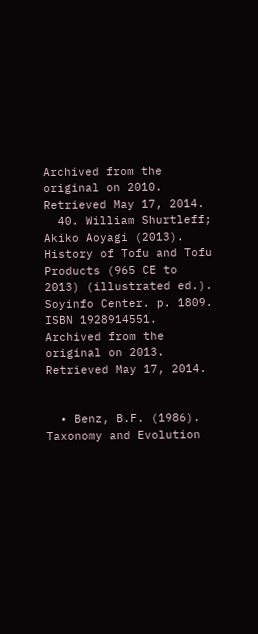Archived from the original on 2010. Retrieved May 17, 2014.
  40. William Shurtleff; Akiko Aoyagi (2013). History of Tofu and Tofu Products (965 CE to 2013) (illustrated ed.). Soyinfo Center. p. 1809. ISBN 1928914551. Archived from the original on 2013. Retrieved May 17, 2014.


  • Benz, B.F. (1986). Taxonomy and Evolution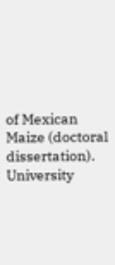of Mexican Maize (doctoral dissertation). University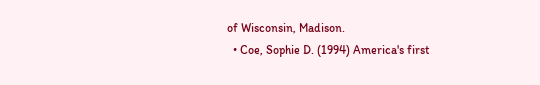of Wisconsin, Madison.
  • Coe, Sophie D. (1994) America's first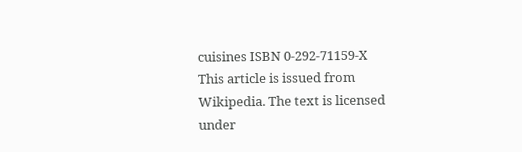cuisines ISBN 0-292-71159-X
This article is issued from Wikipedia. The text is licensed under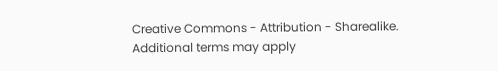Creative Commons - Attribution - Sharealike. Additional terms may apply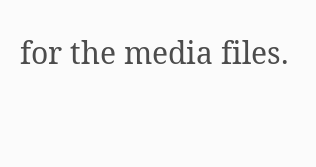for the media files.